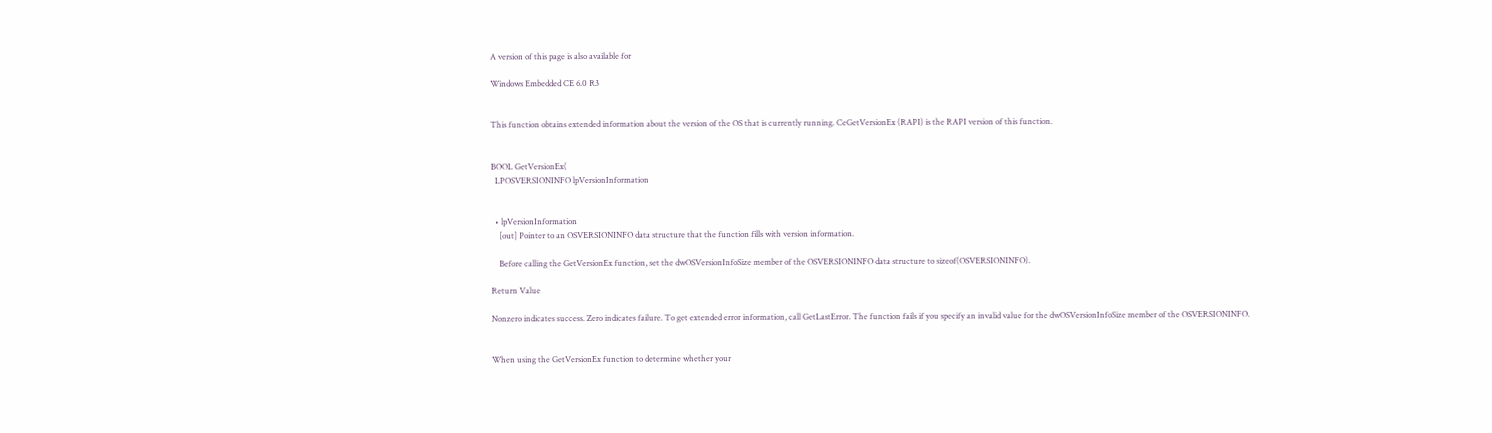A version of this page is also available for

Windows Embedded CE 6.0 R3


This function obtains extended information about the version of the OS that is currently running. CeGetVersionEx (RAPI) is the RAPI version of this function.


BOOL GetVersionEx(
  LPOSVERSIONINFO lpVersionInformation


  • lpVersionInformation
    [out] Pointer to an OSVERSIONINFO data structure that the function fills with version information.

    Before calling the GetVersionEx function, set the dwOSVersionInfoSize member of the OSVERSIONINFO data structure to sizeof(OSVERSIONINFO).

Return Value

Nonzero indicates success. Zero indicates failure. To get extended error information, call GetLastError. The function fails if you specify an invalid value for the dwOSVersionInfoSize member of the OSVERSIONINFO.


When using the GetVersionEx function to determine whether your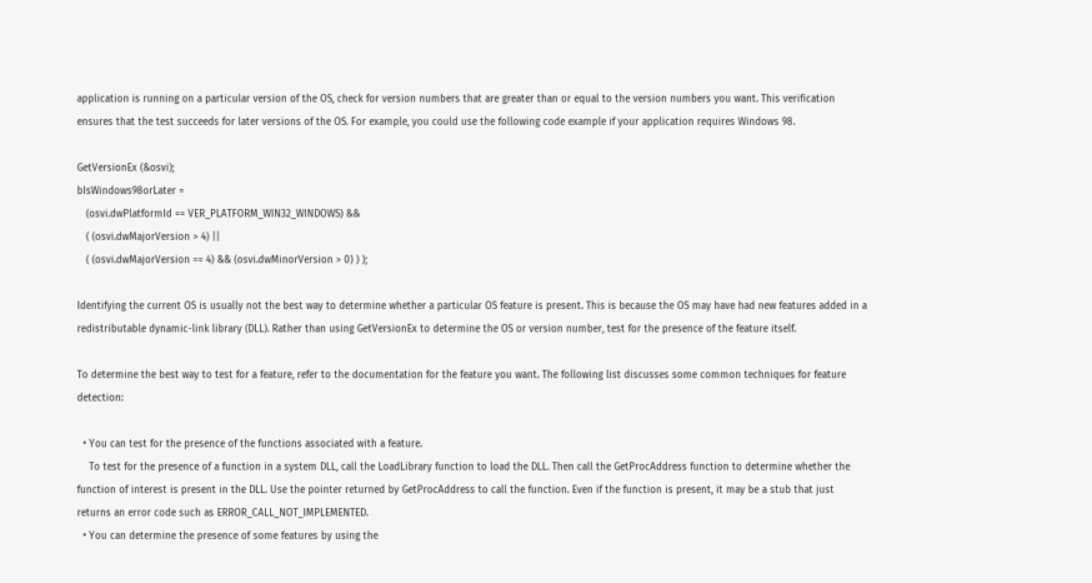application is running on a particular version of the OS, check for version numbers that are greater than or equal to the version numbers you want. This verification ensures that the test succeeds for later versions of the OS. For example, you could use the following code example if your application requires Windows 98.

GetVersionEx (&osvi);
bIsWindows98orLater =
   (osvi.dwPlatformId == VER_PLATFORM_WIN32_WINDOWS) &&
   ( (osvi.dwMajorVersion > 4) ||
   ( (osvi.dwMajorVersion == 4) && (osvi.dwMinorVersion > 0) ) );

Identifying the current OS is usually not the best way to determine whether a particular OS feature is present. This is because the OS may have had new features added in a redistributable dynamic-link library (DLL). Rather than using GetVersionEx to determine the OS or version number, test for the presence of the feature itself.

To determine the best way to test for a feature, refer to the documentation for the feature you want. The following list discusses some common techniques for feature detection:

  • You can test for the presence of the functions associated with a feature.
    To test for the presence of a function in a system DLL, call the LoadLibrary function to load the DLL. Then call the GetProcAddress function to determine whether the function of interest is present in the DLL. Use the pointer returned by GetProcAddress to call the function. Even if the function is present, it may be a stub that just returns an error code such as ERROR_CALL_NOT_IMPLEMENTED.
  • You can determine the presence of some features by using the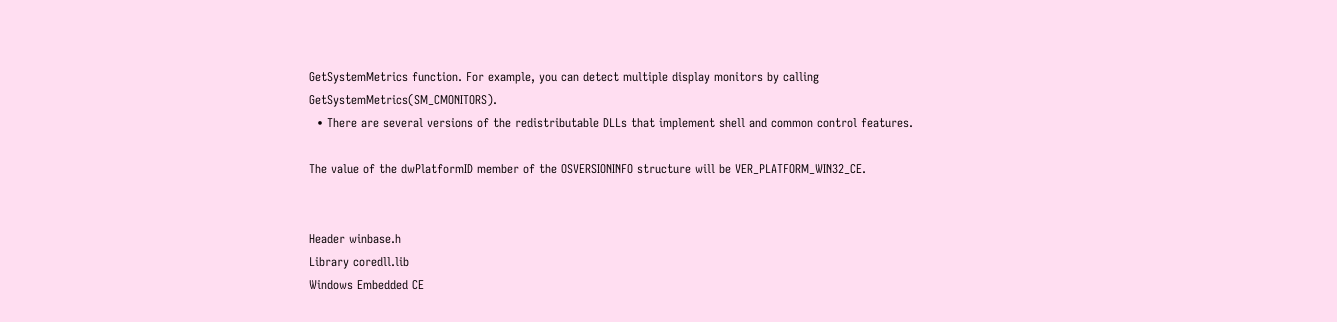GetSystemMetrics function. For example, you can detect multiple display monitors by calling GetSystemMetrics(SM_CMONITORS).
  • There are several versions of the redistributable DLLs that implement shell and common control features.

The value of the dwPlatformID member of the OSVERSIONINFO structure will be VER_PLATFORM_WIN32_CE.


Header winbase.h
Library coredll.lib
Windows Embedded CE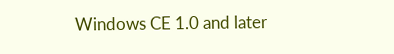Windows CE 1.0 and later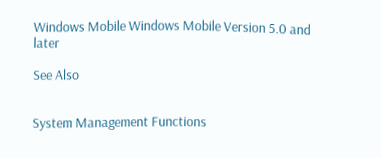Windows Mobile Windows Mobile Version 5.0 and later

See Also


System Management Functions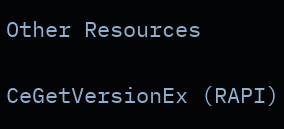Other Resources

CeGetVersionEx (RAPI)